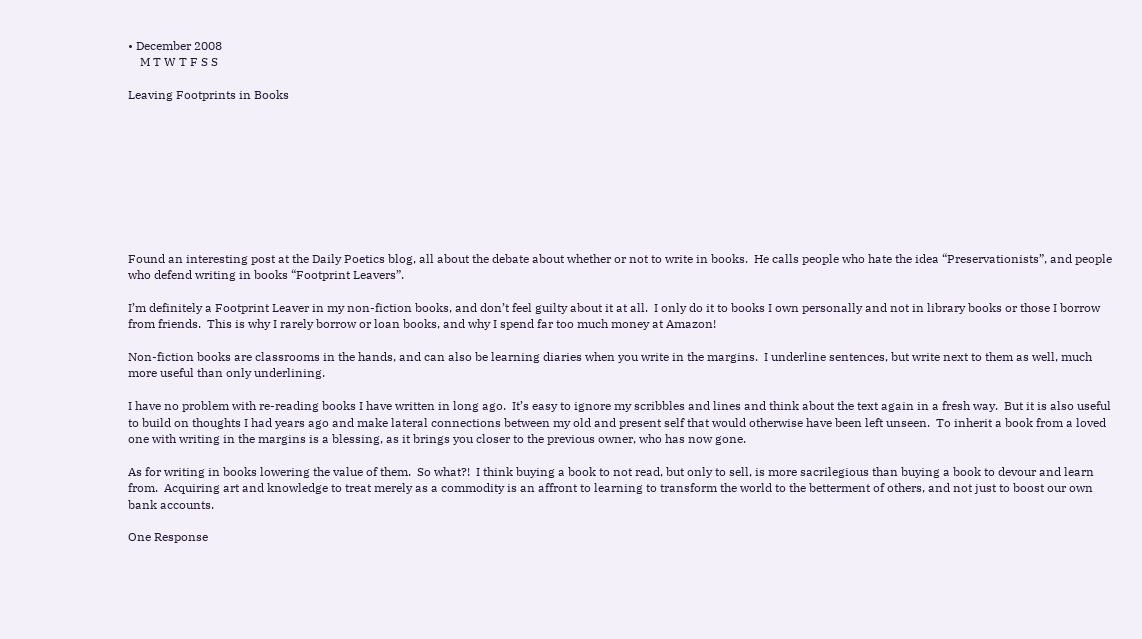• December 2008
    M T W T F S S

Leaving Footprints in Books









Found an interesting post at the Daily Poetics blog, all about the debate about whether or not to write in books.  He calls people who hate the idea “Preservationists”, and people who defend writing in books “Footprint Leavers”.

I’m definitely a Footprint Leaver in my non-fiction books, and don’t feel guilty about it at all.  I only do it to books I own personally and not in library books or those I borrow from friends.  This is why I rarely borrow or loan books, and why I spend far too much money at Amazon!

Non-fiction books are classrooms in the hands, and can also be learning diaries when you write in the margins.  I underline sentences, but write next to them as well, much more useful than only underlining.

I have no problem with re-reading books I have written in long ago.  It’s easy to ignore my scribbles and lines and think about the text again in a fresh way.  But it is also useful to build on thoughts I had years ago and make lateral connections between my old and present self that would otherwise have been left unseen.  To inherit a book from a loved one with writing in the margins is a blessing, as it brings you closer to the previous owner, who has now gone.

As for writing in books lowering the value of them.  So what?!  I think buying a book to not read, but only to sell, is more sacrilegious than buying a book to devour and learn from.  Acquiring art and knowledge to treat merely as a commodity is an affront to learning to transform the world to the betterment of others, and not just to boost our own bank accounts.

One Response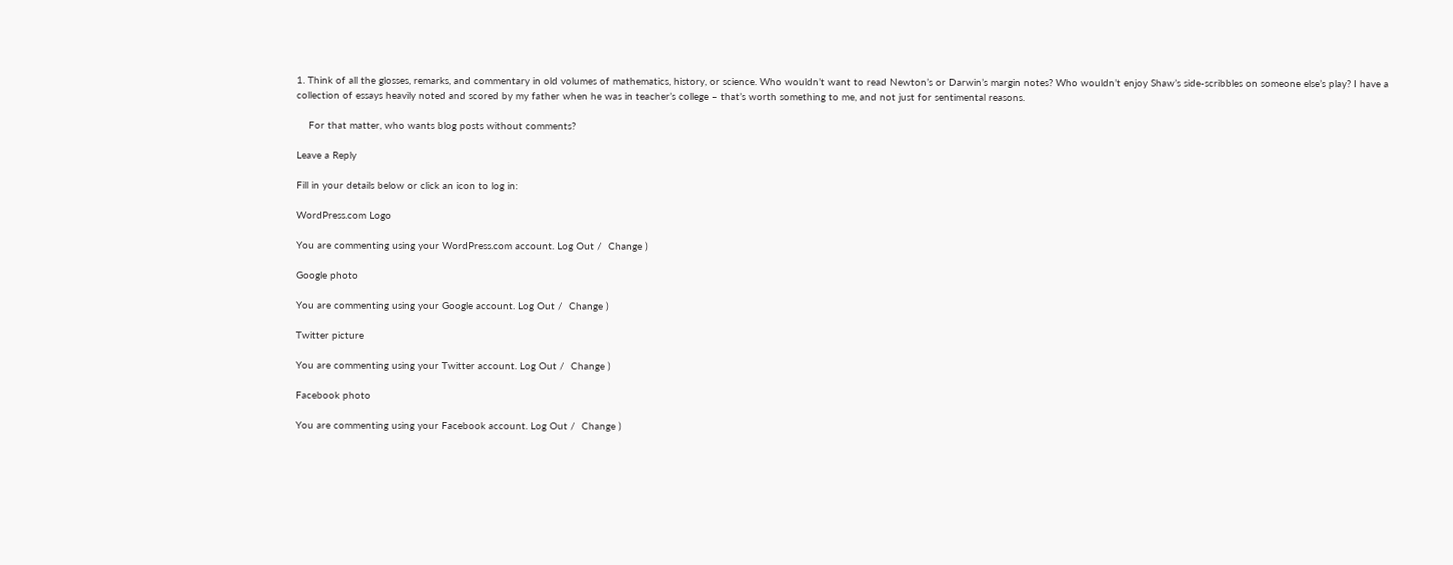1. Think of all the glosses, remarks, and commentary in old volumes of mathematics, history, or science. Who wouldn’t want to read Newton’s or Darwin’s margin notes? Who wouldn’t enjoy Shaw’s side-scribbles on someone else’s play? I have a collection of essays heavily noted and scored by my father when he was in teacher’s college – that’s worth something to me, and not just for sentimental reasons.

    For that matter, who wants blog posts without comments?

Leave a Reply

Fill in your details below or click an icon to log in:

WordPress.com Logo

You are commenting using your WordPress.com account. Log Out /  Change )

Google photo

You are commenting using your Google account. Log Out /  Change )

Twitter picture

You are commenting using your Twitter account. Log Out /  Change )

Facebook photo

You are commenting using your Facebook account. Log Out /  Change )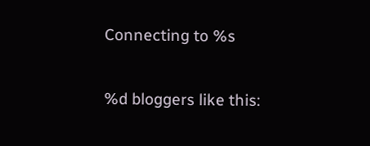Connecting to %s

%d bloggers like this: